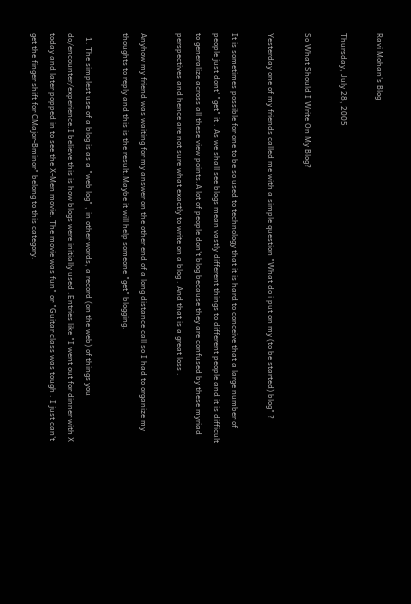Ravi Mohan's Blog

Thursday, July 28, 2005

So What Should I Write On My Blog?

Yesterday one of my friends called me with a simple question "What do i put on my (to be started) blog" ?

It is sometimes possible for one to be so used to technology that it is hard to conceive that a large number of people just dont' "get" it . As we shall see blogs mean vastly different things to different people and it is difficult to generalize across all these view points.A lot of people don't blog because they are confused by these myriad perspectives and hence are not sure what exactly to write on a blog . And that is a great loss .

Anyhow my friend was waiting for my answer on the other end of a long distance call so I had to organize my thoughts to reply and this is the result.Maybe it will help someone "get" blogging.

  1. The simplest use of a blog is as a "web log" , in other words, a record (on the web) of things you do/encounter/experience.I believe this is how blogs were initially used .Entries like "I went out for dinner with X today and later popped in to see the X-Men movie. The movie was fun" or "Guitar class was tough . I just can't get the finger shift for CMajor-Bminor" belong to this category.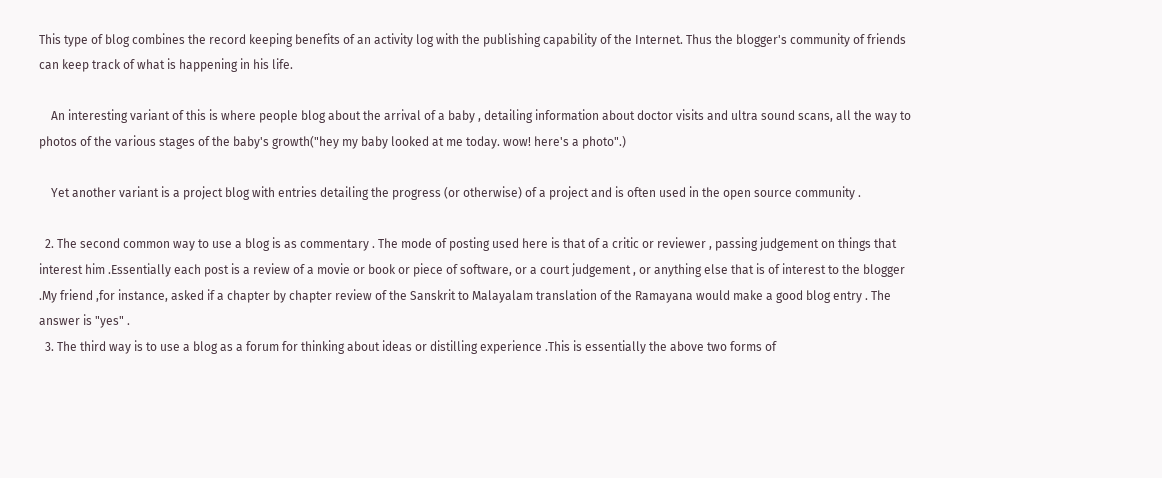This type of blog combines the record keeping benefits of an activity log with the publishing capability of the Internet. Thus the blogger's community of friends can keep track of what is happening in his life.

    An interesting variant of this is where people blog about the arrival of a baby , detailing information about doctor visits and ultra sound scans, all the way to photos of the various stages of the baby's growth("hey my baby looked at me today. wow! here's a photo".)

    Yet another variant is a project blog with entries detailing the progress (or otherwise) of a project and is often used in the open source community .

  2. The second common way to use a blog is as commentary . The mode of posting used here is that of a critic or reviewer , passing judgement on things that interest him .Essentially each post is a review of a movie or book or piece of software, or a court judgement , or anything else that is of interest to the blogger .My friend ,for instance, asked if a chapter by chapter review of the Sanskrit to Malayalam translation of the Ramayana would make a good blog entry . The answer is "yes" .
  3. The third way is to use a blog as a forum for thinking about ideas or distilling experience .This is essentially the above two forms of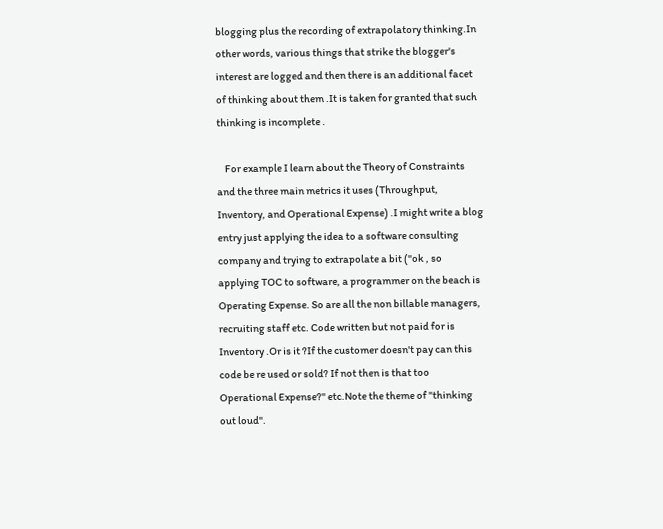blogging plus the recording of extrapolatory thinking.In other words, various things that strike the blogger's interest are logged and then there is an additional facet of thinking about them .It is taken for granted that such thinking is incomplete .

    For example I learn about the Theory of Constraints and the three main metrics it uses (Throughput, Inventory, and Operational Expense) .I might write a blog entry just applying the idea to a software consulting company and trying to extrapolate a bit ("ok , so applying TOC to software, a programmer on the beach is Operating Expense. So are all the non billable managers, recruiting staff etc. Code written but not paid for is Inventory .Or is it ?If the customer doesn't pay can this code be re used or sold? If not then is that too Operational Expense?" etc.Note the theme of "thinking out loud".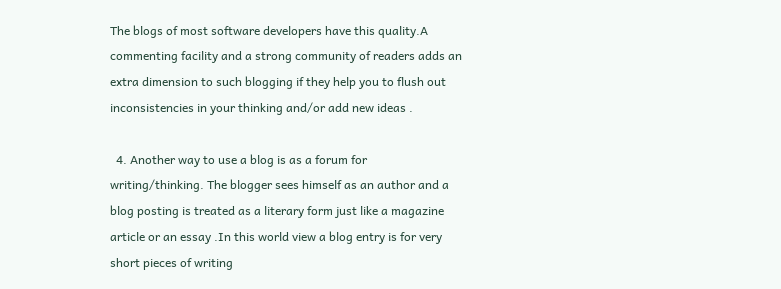The blogs of most software developers have this quality.A commenting facility and a strong community of readers adds an extra dimension to such blogging if they help you to flush out inconsistencies in your thinking and/or add new ideas .

  4. Another way to use a blog is as a forum for writing/thinking. The blogger sees himself as an author and a blog posting is treated as a literary form just like a magazine article or an essay .In this world view a blog entry is for very short pieces of writing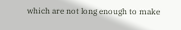which are not long enough to make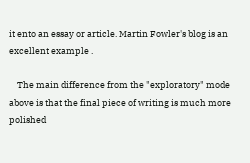it ento an essay or article. Martin Fowler's blog is an excellent example .

    The main difference from the "exploratory" mode above is that the final piece of writing is much more polished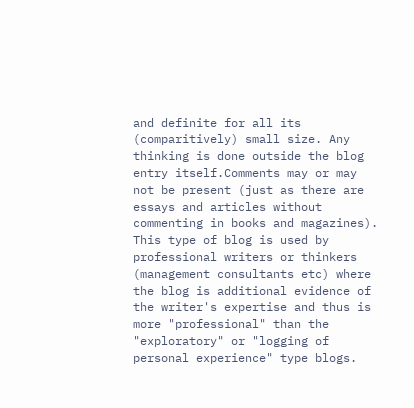and definite for all its (comparitively) small size. Any thinking is done outside the blog entry itself.Comments may or may not be present (just as there are essays and articles without commenting in books and magazines). This type of blog is used by professional writers or thinkers (management consultants etc) where the blog is additional evidence of the writer's expertise and thus is more "professional" than the "exploratory" or "logging of personal experience" type blogs.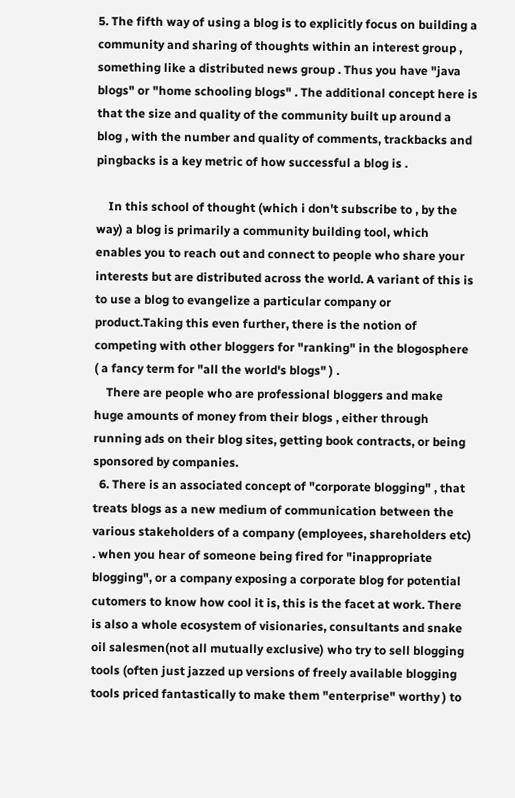5. The fifth way of using a blog is to explicitly focus on building a community and sharing of thoughts within an interest group , something like a distributed news group . Thus you have "java blogs" or "home schooling blogs" . The additional concept here is that the size and quality of the community built up around a blog , with the number and quality of comments, trackbacks and pingbacks is a key metric of how successful a blog is .

    In this school of thought (which i don't subscribe to , by the way) a blog is primarily a community building tool, which enables you to reach out and connect to people who share your interests but are distributed across the world. A variant of this is to use a blog to evangelize a particular company or product.Taking this even further, there is the notion of competing with other bloggers for "ranking" in the blogosphere ( a fancy term for "all the world's blogs" ) .
    There are people who are professional bloggers and make huge amounts of money from their blogs , either through running ads on their blog sites, getting book contracts, or being sponsored by companies.
  6. There is an associated concept of "corporate blogging" , that treats blogs as a new medium of communication between the various stakeholders of a company (employees, shareholders etc) . when you hear of someone being fired for "inappropriate blogging", or a company exposing a corporate blog for potential cutomers to know how cool it is, this is the facet at work. There is also a whole ecosystem of visionaries, consultants and snake oil salesmen(not all mutually exclusive) who try to sell blogging tools (often just jazzed up versions of freely available blogging tools priced fantastically to make them "enterprise" worthy ) to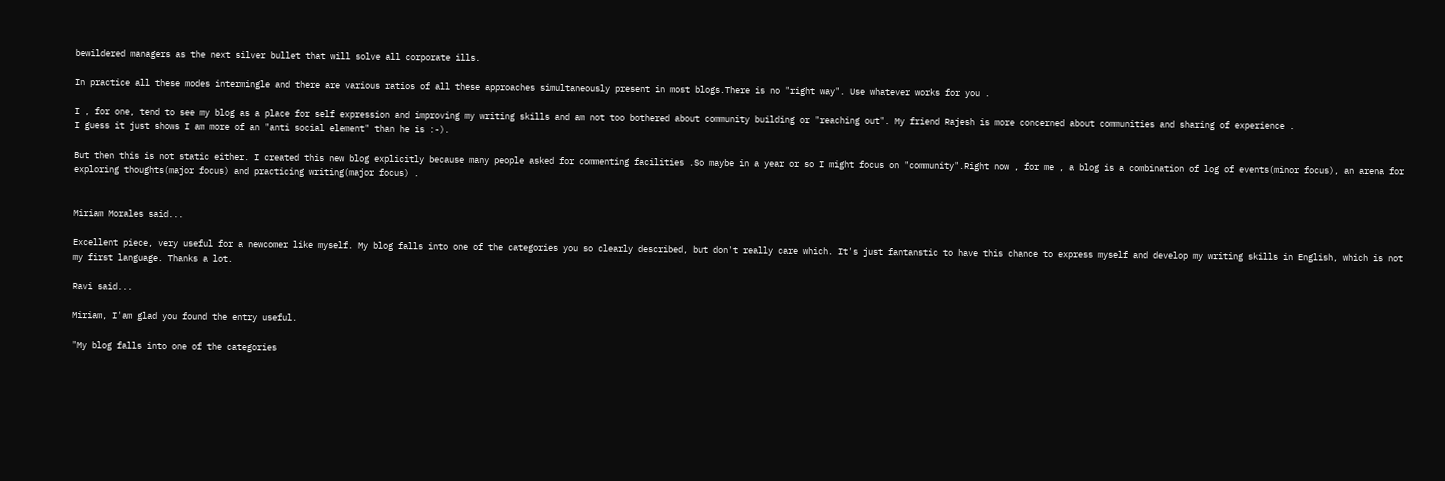bewildered managers as the next silver bullet that will solve all corporate ills.

In practice all these modes intermingle and there are various ratios of all these approaches simultaneously present in most blogs.There is no "right way". Use whatever works for you .

I , for one, tend to see my blog as a place for self expression and improving my writing skills and am not too bothered about community building or "reaching out". My friend Rajesh is more concerned about communities and sharing of experience .
I guess it just shows I am more of an "anti social element" than he is :-).

But then this is not static either. I created this new blog explicitly because many people asked for commenting facilities .So maybe in a year or so I might focus on "community".Right now , for me , a blog is a combination of log of events(minor focus), an arena for exploring thoughts(major focus) and practicing writing(major focus) .


Miriam Morales said...

Excellent piece, very useful for a newcomer like myself. My blog falls into one of the categories you so clearly described, but don't really care which. It's just fantanstic to have this chance to express myself and develop my writing skills in English, which is not my first language. Thanks a lot.

Ravi said...

Miriam, I'am glad you found the entry useful.

"My blog falls into one of the categories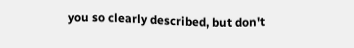you so clearly described, but don't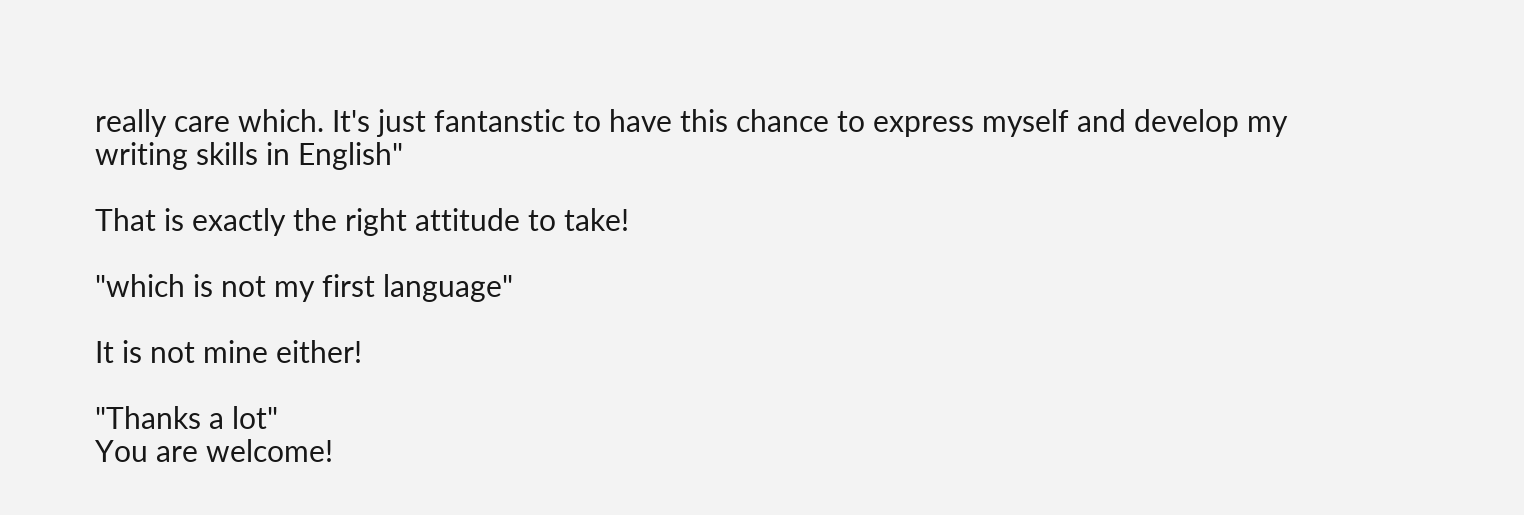really care which. It's just fantanstic to have this chance to express myself and develop my writing skills in English"

That is exactly the right attitude to take!

"which is not my first language"

It is not mine either!

"Thanks a lot"
You are welcome!